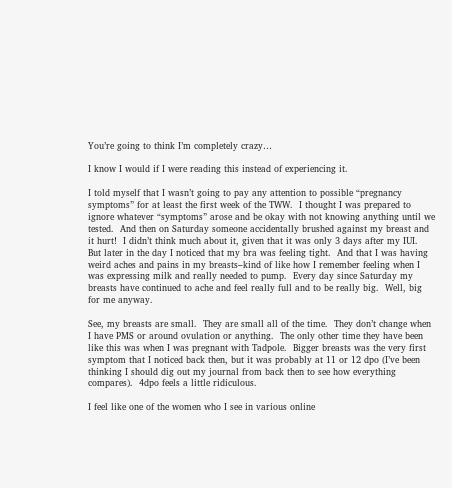You’re going to think I’m completely crazy…

I know I would if I were reading this instead of experiencing it.

I told myself that I wasn’t going to pay any attention to possible “pregnancy symptoms” for at least the first week of the TWW.  I thought I was prepared to ignore whatever “symptoms” arose and be okay with not knowing anything until we tested.  And then on Saturday someone accidentally brushed against my breast and it hurt!  I didn’t think much about it, given that it was only 3 days after my IUI.  But later in the day I noticed that my bra was feeling tight.  And that I was having weird aches and pains in my breasts–kind of like how I remember feeling when I was expressing milk and really needed to pump.  Every day since Saturday my breasts have continued to ache and feel really full and to be really big.  Well, big for me anyway.

See, my breasts are small.  They are small all of the time.  They don’t change when I have PMS or around ovulation or anything.  The only other time they have been like this was when I was pregnant with Tadpole.  Bigger breasts was the very first symptom that I noticed back then, but it was probably at 11 or 12 dpo (I’ve been thinking I should dig out my journal from back then to see how everything compares).  4dpo feels a little ridiculous.

I feel like one of the women who I see in various online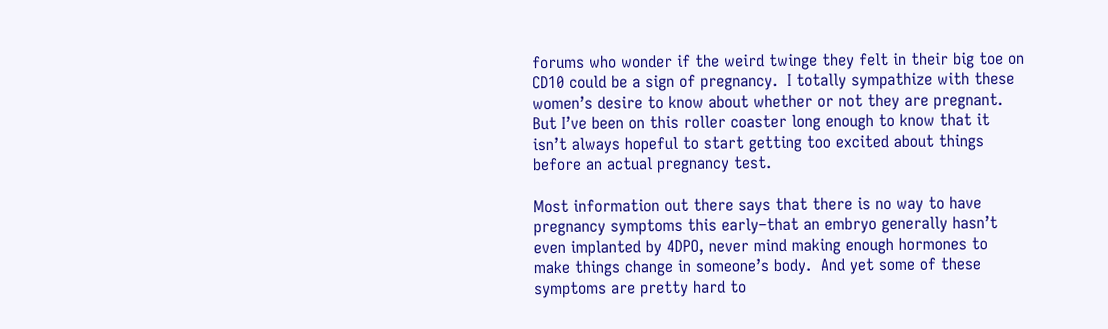forums who wonder if the weird twinge they felt in their big toe on CD10 could be a sign of pregnancy.  I totally sympathize with these women’s desire to know about whether or not they are pregnant.  But I’ve been on this roller coaster long enough to know that it isn’t always hopeful to start getting too excited about things before an actual pregnancy test.

Most information out there says that there is no way to have pregnancy symptoms this early–that an embryo generally hasn’t even implanted by 4DPO, never mind making enough hormones to make things change in someone’s body.  And yet some of these symptoms are pretty hard to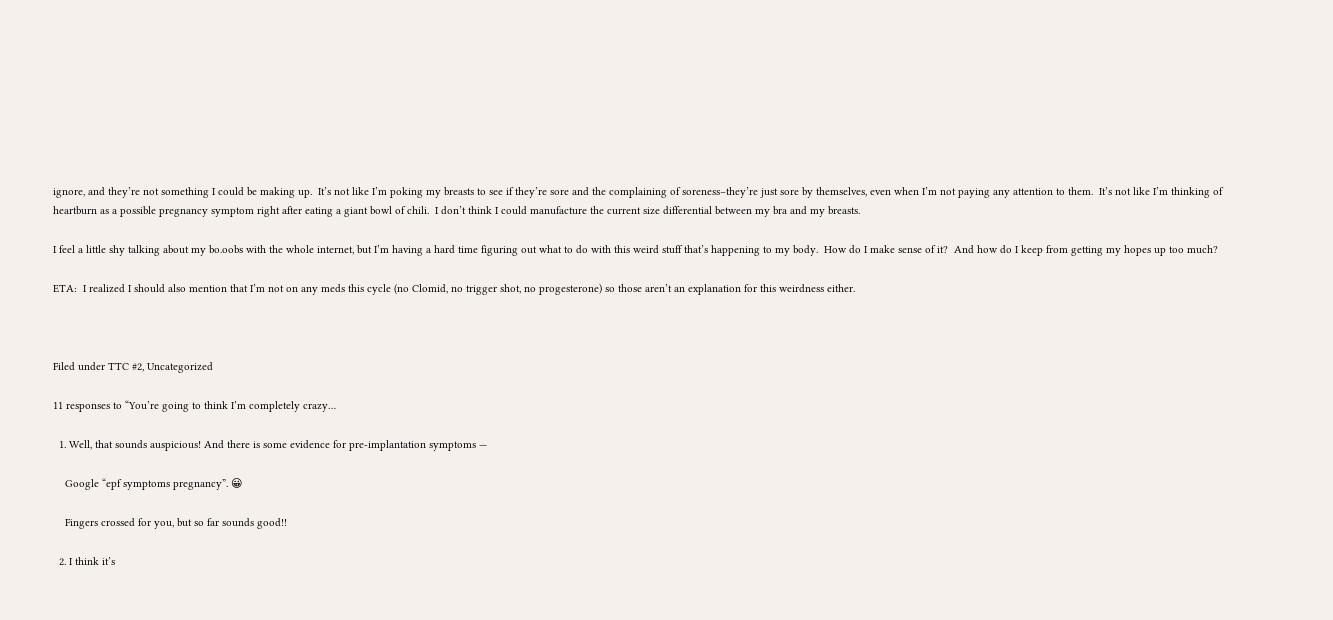ignore, and they’re not something I could be making up.  It’s not like I’m poking my breasts to see if they’re sore and the complaining of soreness–they’re just sore by themselves, even when I’m not paying any attention to them.  It’s not like I’m thinking of heartburn as a possible pregnancy symptom right after eating a giant bowl of chili.  I don’t think I could manufacture the current size differential between my bra and my breasts.

I feel a little shy talking about my bo.oobs with the whole internet, but I’m having a hard time figuring out what to do with this weird stuff that’s happening to my body.  How do I make sense of it?  And how do I keep from getting my hopes up too much?

ETA:  I realized I should also mention that I’m not on any meds this cycle (no Clomid, no trigger shot, no progesterone) so those aren’t an explanation for this weirdness either.



Filed under TTC #2, Uncategorized

11 responses to “You’re going to think I’m completely crazy…

  1. Well, that sounds auspicious! And there is some evidence for pre-implantation symptoms —

    Google “epf symptoms pregnancy”. 😀

    Fingers crossed for you, but so far sounds good!!

  2. I think it’s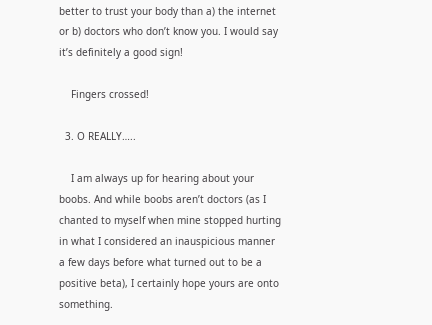better to trust your body than a) the internet or b) doctors who don’t know you. I would say it’s definitely a good sign!

    Fingers crossed!

  3. O REALLY…..

    I am always up for hearing about your boobs. And while boobs aren’t doctors (as I chanted to myself when mine stopped hurting in what I considered an inauspicious manner a few days before what turned out to be a positive beta), I certainly hope yours are onto something.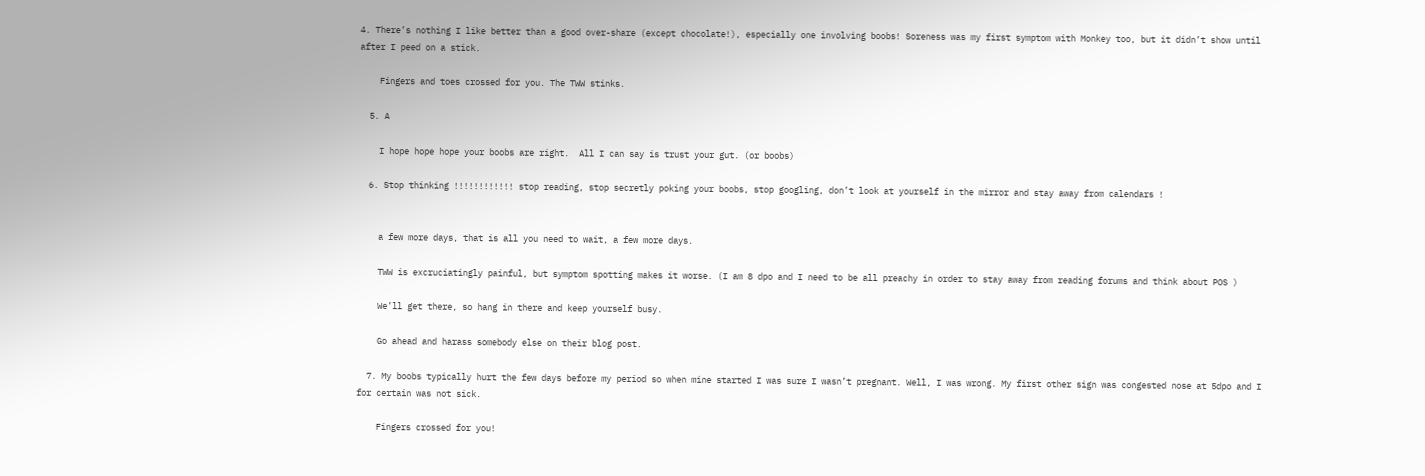4. There’s nothing I like better than a good over-share (except chocolate!), especially one involving boobs! Soreness was my first symptom with Monkey too, but it didn’t show until after I peed on a stick.

    Fingers and toes crossed for you. The TWW stinks.

  5. A

    I hope hope hope your boobs are right.  All I can say is trust your gut. (or boobs)

  6. Stop thinking !!!!!!!!!!!! stop reading, stop secretly poking your boobs, stop googling, don’t look at yourself in the mirror and stay away from calendars !


    a few more days, that is all you need to wait, a few more days.

    TWW is excruciatingly painful, but symptom spotting makes it worse. (I am 8 dpo and I need to be all preachy in order to stay away from reading forums and think about POS )

    We’ll get there, so hang in there and keep yourself busy.

    Go ahead and harass somebody else on their blog post.

  7. My boobs typically hurt the few days before my period so when mine started I was sure I wasn’t pregnant. Well, I was wrong. My first other sign was congested nose at 5dpo and I for certain was not sick.

    Fingers crossed for you!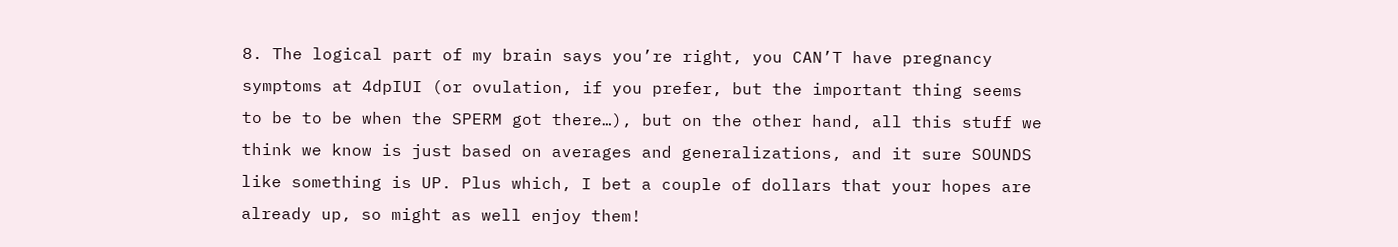8. The logical part of my brain says you’re right, you CAN’T have pregnancy symptoms at 4dpIUI (or ovulation, if you prefer, but the important thing seems to be to be when the SPERM got there…), but on the other hand, all this stuff we think we know is just based on averages and generalizations, and it sure SOUNDS like something is UP. Plus which, I bet a couple of dollars that your hopes are already up, so might as well enjoy them!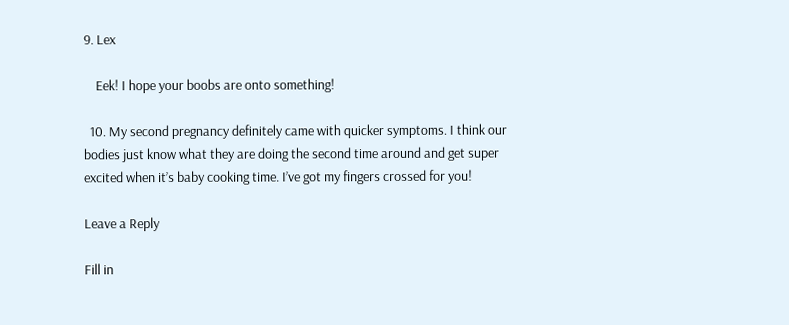9. Lex

    Eek! I hope your boobs are onto something!

  10. My second pregnancy definitely came with quicker symptoms. I think our bodies just know what they are doing the second time around and get super excited when it’s baby cooking time. I’ve got my fingers crossed for you!

Leave a Reply

Fill in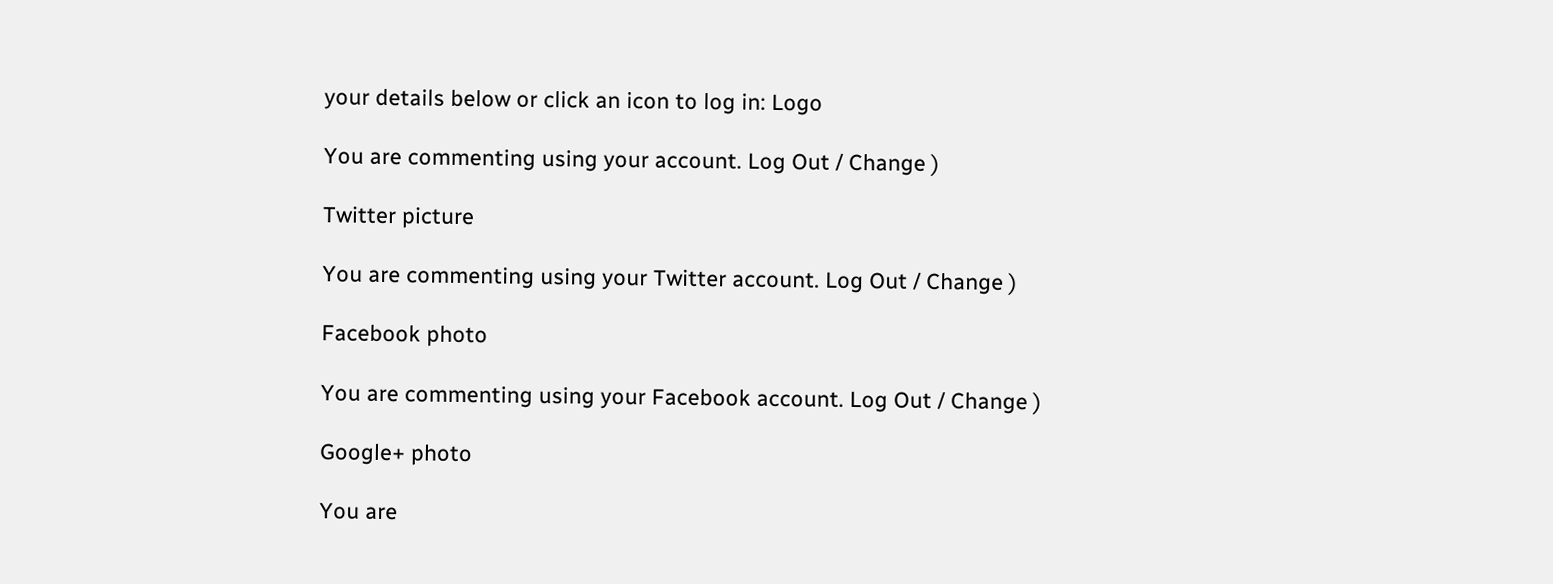your details below or click an icon to log in: Logo

You are commenting using your account. Log Out / Change )

Twitter picture

You are commenting using your Twitter account. Log Out / Change )

Facebook photo

You are commenting using your Facebook account. Log Out / Change )

Google+ photo

You are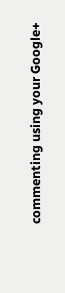commenting using your Google+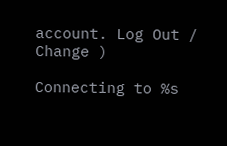account. Log Out / Change )

Connecting to %s